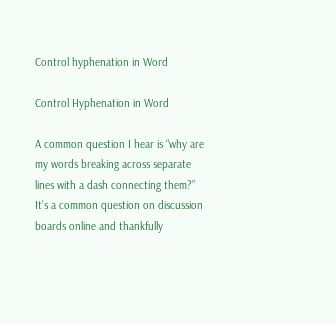Control hyphenation in Word

Control Hyphenation in Word

A common question I hear is “why are my words breaking across separate lines with a dash connecting them?” It’s a common question on discussion boards online and thankfully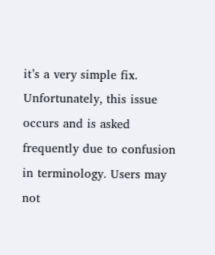it’s a very simple fix. Unfortunately, this issue occurs and is asked frequently due to confusion in terminology. Users may not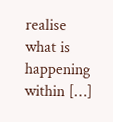realise what is happening within […]